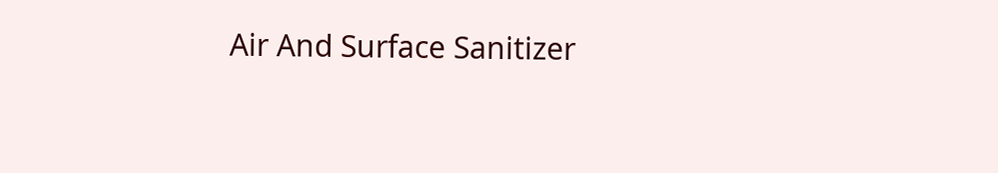Air And Surface Sanitizer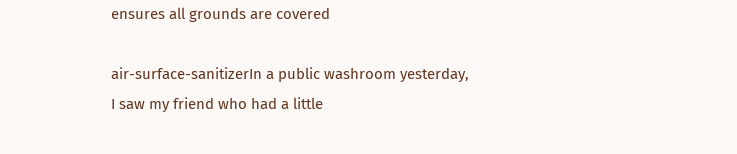ensures all grounds are covered

air-surface-sanitizerIn a public washroom yesterday, I saw my friend who had a little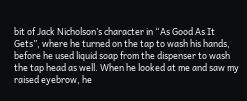bit of Jack Nicholson’s character in “As Good As It Gets”, where he turned on the tap to wash his hands, before he used liquid soap from the dispenser to wash the tap head as well. When he looked at me and saw my raised eyebrow, he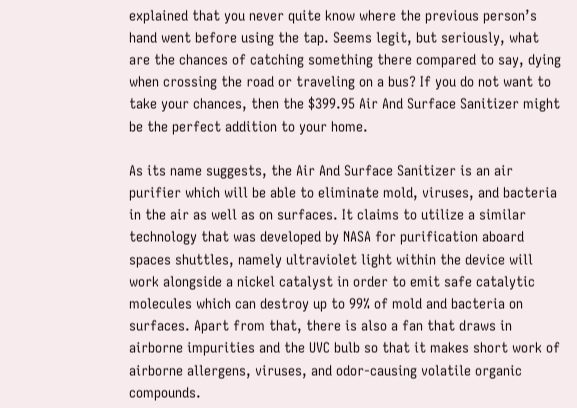explained that you never quite know where the previous person’s hand went before using the tap. Seems legit, but seriously, what are the chances of catching something there compared to say, dying when crossing the road or traveling on a bus? If you do not want to take your chances, then the $399.95 Air And Surface Sanitizer might be the perfect addition to your home.

As its name suggests, the Air And Surface Sanitizer is an air purifier which will be able to eliminate mold, viruses, and bacteria in the air as well as on surfaces. It claims to utilize a similar technology that was developed by NASA for purification aboard spaces shuttles, namely ultraviolet light within the device will work alongside a nickel catalyst in order to emit safe catalytic molecules which can destroy up to 99% of mold and bacteria on surfaces. Apart from that, there is also a fan that draws in airborne impurities and the UVC bulb so that it makes short work of airborne allergens, viruses, and odor-causing volatile organic compounds.